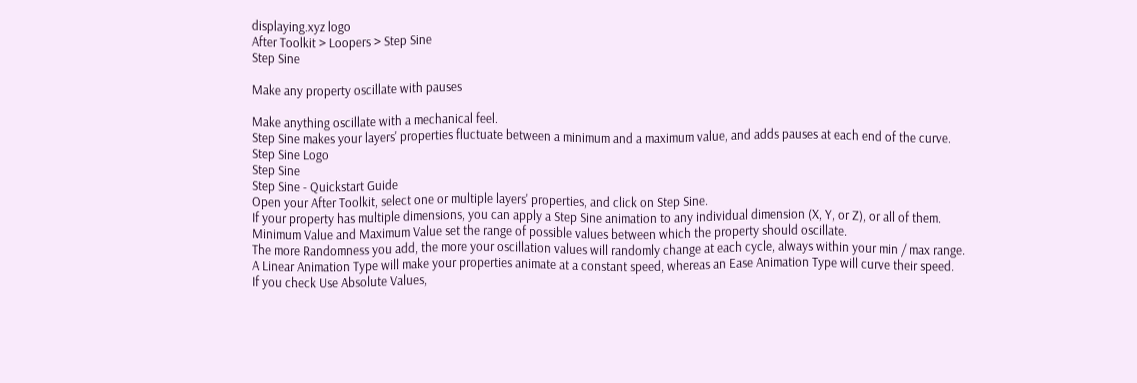displaying.xyz logo
After Toolkit > Loopers > Step Sine
Step Sine

Make any property oscillate with pauses

Make anything oscillate with a mechanical feel.
Step Sine makes your layers' properties fluctuate between a minimum and a maximum value, and adds pauses at each end of the curve.
Step Sine Logo
Step Sine
Step Sine - Quickstart Guide
Open your After Toolkit, select one or multiple layers' properties, and click on Step Sine.
If your property has multiple dimensions, you can apply a Step Sine animation to any individual dimension (X, Y, or Z), or all of them.
Minimum Value and Maximum Value set the range of possible values between which the property should oscillate.
The more Randomness you add, the more your oscillation values will randomly change at each cycle, always within your min / max range.
A Linear Animation Type will make your properties animate at a constant speed, whereas an Ease Animation Type will curve their speed.
If you check Use Absolute Values,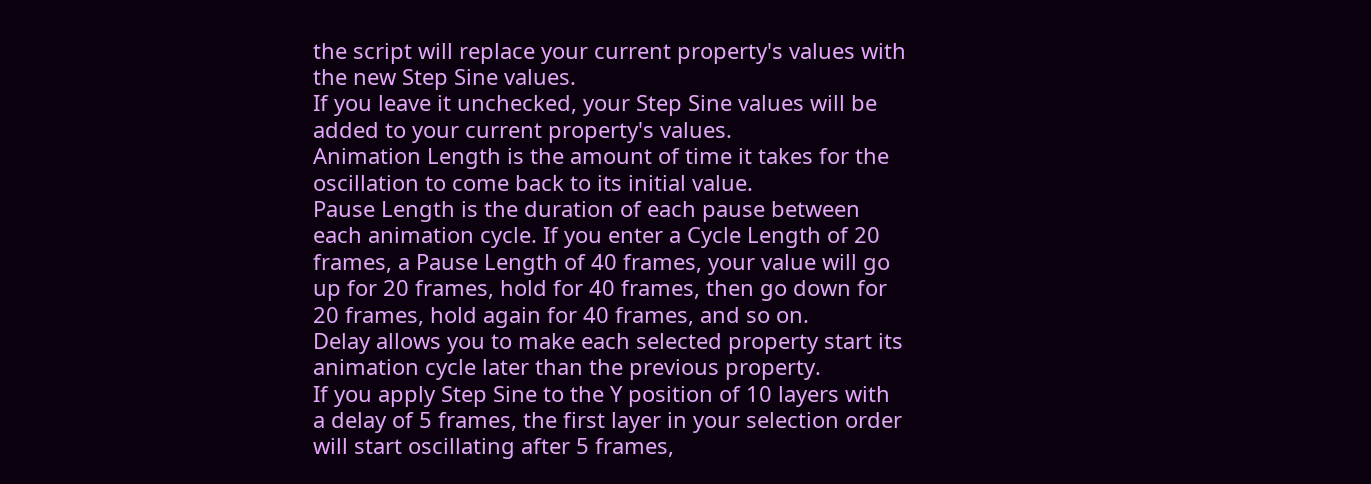the script will replace your current property's values with the new Step Sine values.
If you leave it unchecked, your Step Sine values will be added to your current property's values.
Animation Length is the amount of time it takes for the oscillation to come back to its initial value.
Pause Length is the duration of each pause between each animation cycle. If you enter a Cycle Length of 20 frames, a Pause Length of 40 frames, your value will go up for 20 frames, hold for 40 frames, then go down for 20 frames, hold again for 40 frames, and so on.
Delay allows you to make each selected property start its animation cycle later than the previous property.
If you apply Step Sine to the Y position of 10 layers with a delay of 5 frames, the first layer in your selection order will start oscillating after 5 frames,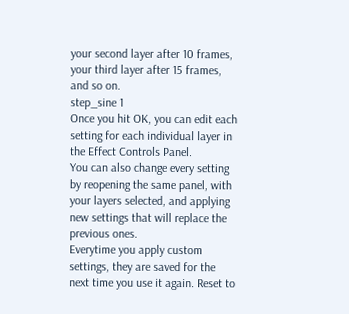your second layer after 10 frames, your third layer after 15 frames, and so on.
step_sine 1
Once you hit OK, you can edit each setting for each individual layer in the Effect Controls Panel.
You can also change every setting by reopening the same panel, with your layers selected, and applying new settings that will replace the previous ones.
Everytime you apply custom settings, they are saved for the next time you use it again. Reset to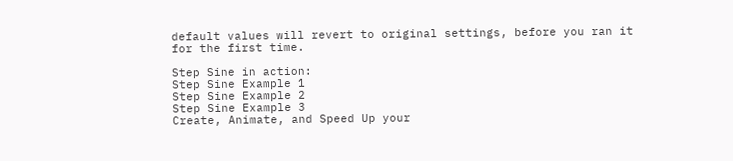default values will revert to original settings, before you ran it for the first time.

Step Sine in action:
Step Sine Example 1
Step Sine Example 2
Step Sine Example 3
Create, Animate, and Speed Up your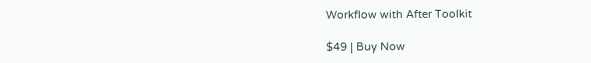Workflow with After Toolkit

$49 | Buy Now